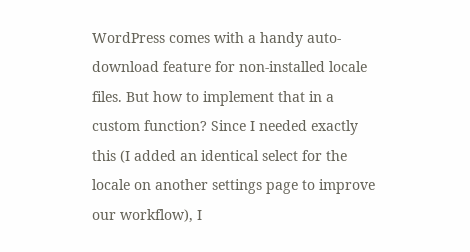WordPress comes with a handy auto-download feature for non-installed locale files. But how to implement that in a custom function? Since I needed exactly this (I added an identical select for the locale on another settings page to improve our workflow), I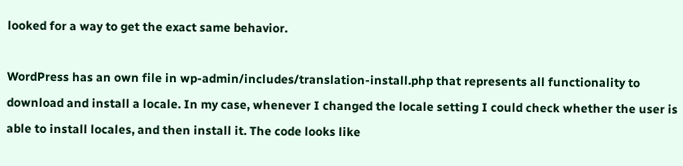looked for a way to get the exact same behavior.

WordPress has an own file in wp-admin/includes/translation-install.php that represents all functionality to download and install a locale. In my case, whenever I changed the locale setting I could check whether the user is able to install locales, and then install it. The code looks like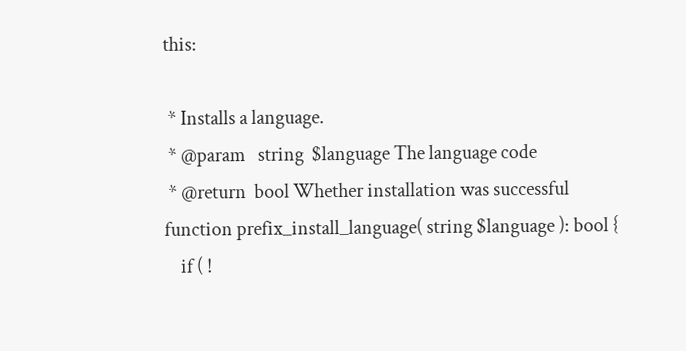this:

 * Installs a language.
 * @param   string  $language The language code
 * @return  bool Whether installation was successful
function prefix_install_language( string $language ): bool {
    if ( !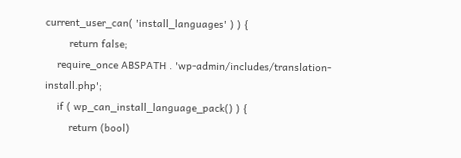current_user_can( 'install_languages' ) ) {
        return false;
    require_once ABSPATH . 'wp-admin/includes/translation-install.php';
    if ( wp_can_install_language_pack() ) {
        return (bool)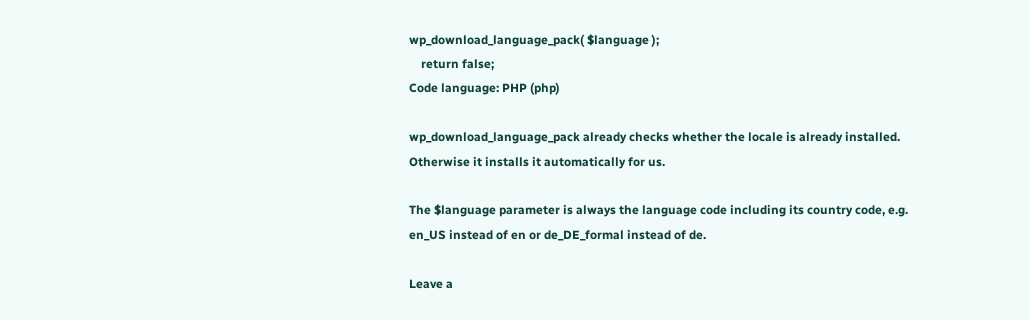wp_download_language_pack( $language );
    return false;
Code language: PHP (php)

wp_download_language_pack already checks whether the locale is already installed. Otherwise it installs it automatically for us.

The $language parameter is always the language code including its country code, e.g. en_US instead of en or de_DE_formal instead of de.

Leave a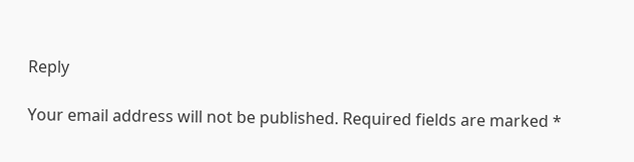Reply

Your email address will not be published. Required fields are marked *